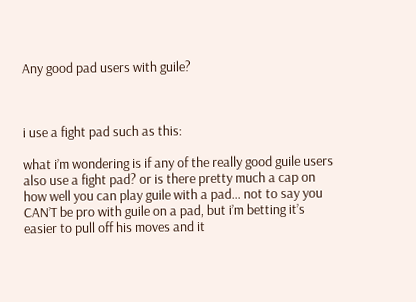Any good pad users with guile?



i use a fight pad such as this:

what i’m wondering is if any of the really good guile users also use a fight pad? or is there pretty much a cap on how well you can play guile with a pad… not to say you CAN’T be pro with guile on a pad, but i’m betting it’s easier to pull off his moves and it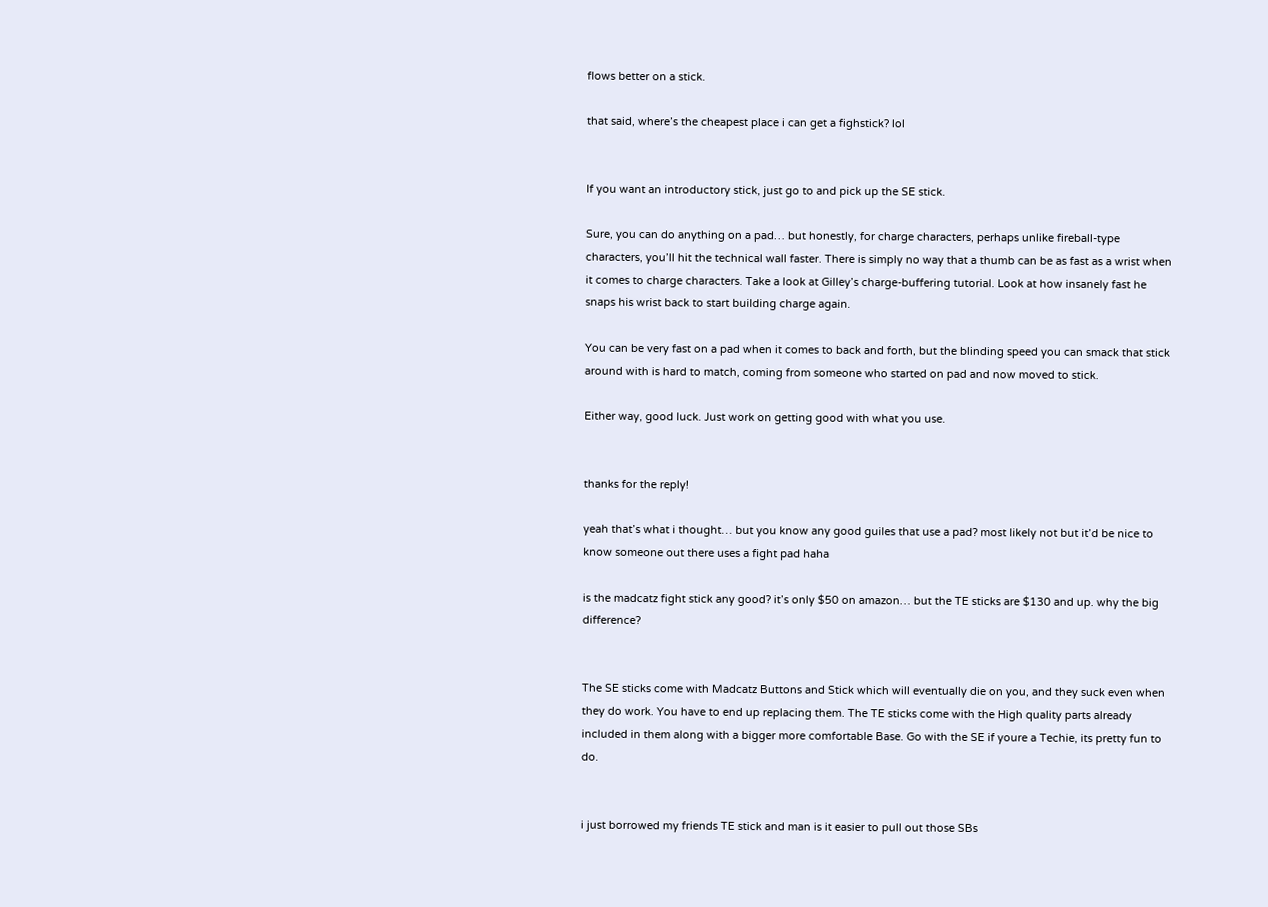flows better on a stick.

that said, where’s the cheapest place i can get a fighstick? lol


If you want an introductory stick, just go to and pick up the SE stick.

Sure, you can do anything on a pad… but honestly, for charge characters, perhaps unlike fireball-type characters, you’ll hit the technical wall faster. There is simply no way that a thumb can be as fast as a wrist when it comes to charge characters. Take a look at Gilley’s charge-buffering tutorial. Look at how insanely fast he snaps his wrist back to start building charge again.

You can be very fast on a pad when it comes to back and forth, but the blinding speed you can smack that stick around with is hard to match, coming from someone who started on pad and now moved to stick.

Either way, good luck. Just work on getting good with what you use.


thanks for the reply!

yeah that’s what i thought… but you know any good guiles that use a pad? most likely not but it’d be nice to know someone out there uses a fight pad haha

is the madcatz fight stick any good? it’s only $50 on amazon… but the TE sticks are $130 and up. why the big difference?


The SE sticks come with Madcatz Buttons and Stick which will eventually die on you, and they suck even when they do work. You have to end up replacing them. The TE sticks come with the High quality parts already included in them along with a bigger more comfortable Base. Go with the SE if youre a Techie, its pretty fun to do.


i just borrowed my friends TE stick and man is it easier to pull out those SBs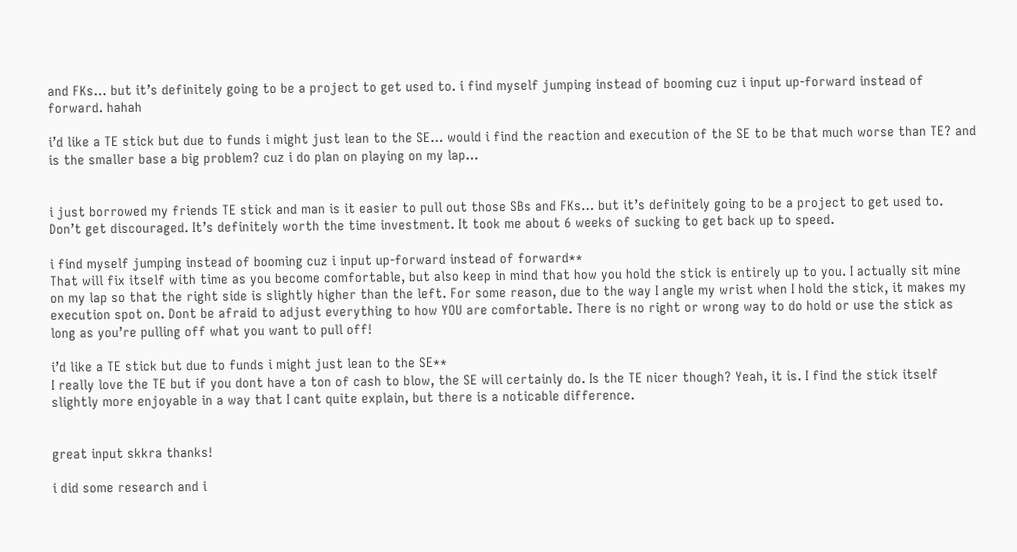and FKs… but it’s definitely going to be a project to get used to. i find myself jumping instead of booming cuz i input up-forward instead of forward. hahah

i’d like a TE stick but due to funds i might just lean to the SE… would i find the reaction and execution of the SE to be that much worse than TE? and is the smaller base a big problem? cuz i do plan on playing on my lap…


i just borrowed my friends TE stick and man is it easier to pull out those SBs and FKs… but it’s definitely going to be a project to get used to.
Don’t get discouraged. It’s definitely worth the time investment. It took me about 6 weeks of sucking to get back up to speed.

i find myself jumping instead of booming cuz i input up-forward instead of forward**
That will fix itself with time as you become comfortable, but also keep in mind that how you hold the stick is entirely up to you. I actually sit mine on my lap so that the right side is slightly higher than the left. For some reason, due to the way I angle my wrist when I hold the stick, it makes my execution spot on. Dont be afraid to adjust everything to how YOU are comfortable. There is no right or wrong way to do hold or use the stick as long as you’re pulling off what you want to pull off!

i’d like a TE stick but due to funds i might just lean to the SE**
I really love the TE but if you dont have a ton of cash to blow, the SE will certainly do. Is the TE nicer though? Yeah, it is. I find the stick itself slightly more enjoyable in a way that I cant quite explain, but there is a noticable difference.


great input skkra thanks!

i did some research and i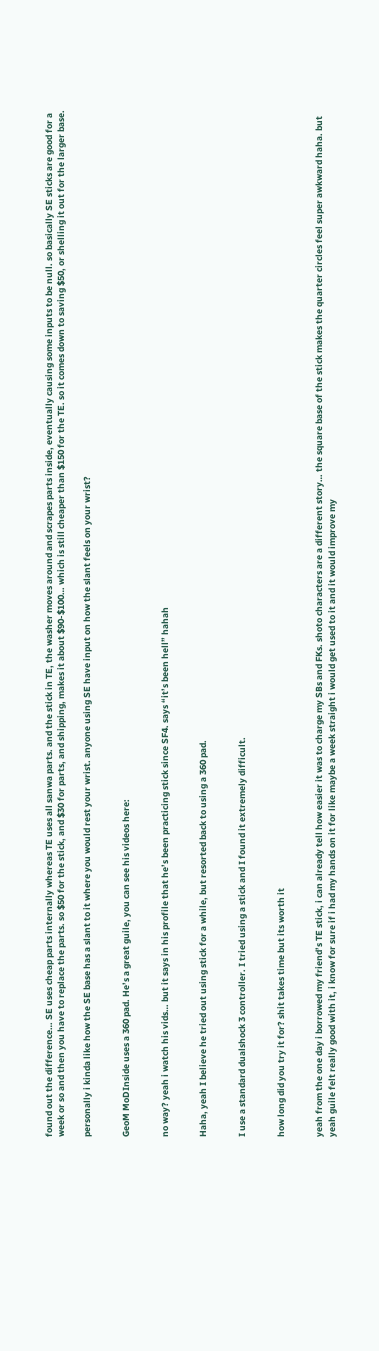found out the difference… SE uses cheap parts internally whereas TE uses all sanwa parts. and the stick in TE, the washer moves around and scrapes parts inside, eventually causing some inputs to be null. so basically SE sticks are good for a week or so and then you have to replace the parts. so $50 for the stick, and $30 for parts, and shipping, makes it about $90-$100… which is still cheaper than $150 for the TE. so it comes down to saving $50, or shelling it out for the larger base.

personally i kinda like how the SE base has a slant to it where you would rest your wrist. anyone using SE have input on how the slant feels on your wrist?


GeoM MoDInside uses a 360 pad. He’s a great guile, you can see his videos here:


no way? yeah i watch his vids… but it says in his profile that he’s been practicing stick since SF4. says “it’s been hell” hahah


Haha, yeah I believe he tried out using stick for a while, but resorted back to using a 360 pad.


I use a standard dualshock 3 controller. I tried using a stick and I found it extremely difficult.


how long did you try it for? shit takes time but its worth it


yeah from the one day i borrowed my friend’s TE stick, i can already tell how easier it was to charge my SBs and FKs. shoto characters are a different story… the square base of the stick makes the quarter circles feel super awkward haha. but yeah guile felt really good with it, i know for sure if i had my hands on it for like maybe a week straight i would get used to it and it would improve my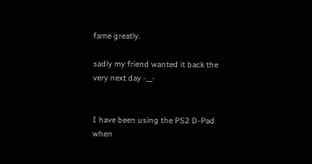fame greatly.

sadly my friend wanted it back the very next day -__-


I have been using the PS2 D-Pad when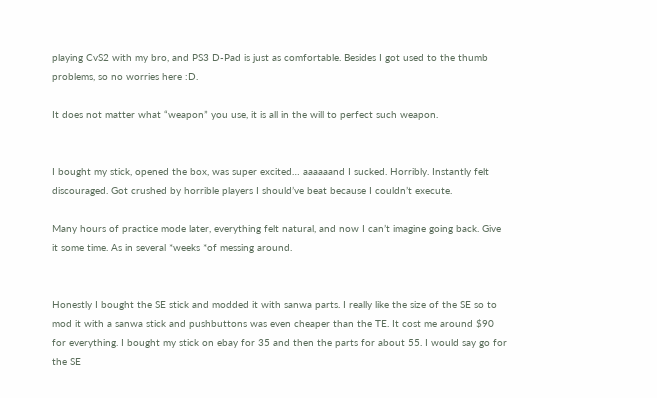playing CvS2 with my bro, and PS3 D-Pad is just as comfortable. Besides I got used to the thumb problems, so no worries here :D.

It does not matter what “weapon” you use, it is all in the will to perfect such weapon.


I bought my stick, opened the box, was super excited… aaaaaand I sucked. Horribly. Instantly felt discouraged. Got crushed by horrible players I should’ve beat because I couldn’t execute.

Many hours of practice mode later, everything felt natural, and now I can’t imagine going back. Give it some time. As in several *weeks *of messing around.


Honestly I bought the SE stick and modded it with sanwa parts. I really like the size of the SE so to mod it with a sanwa stick and pushbuttons was even cheaper than the TE. It cost me around $90 for everything. I bought my stick on ebay for 35 and then the parts for about 55. I would say go for the SE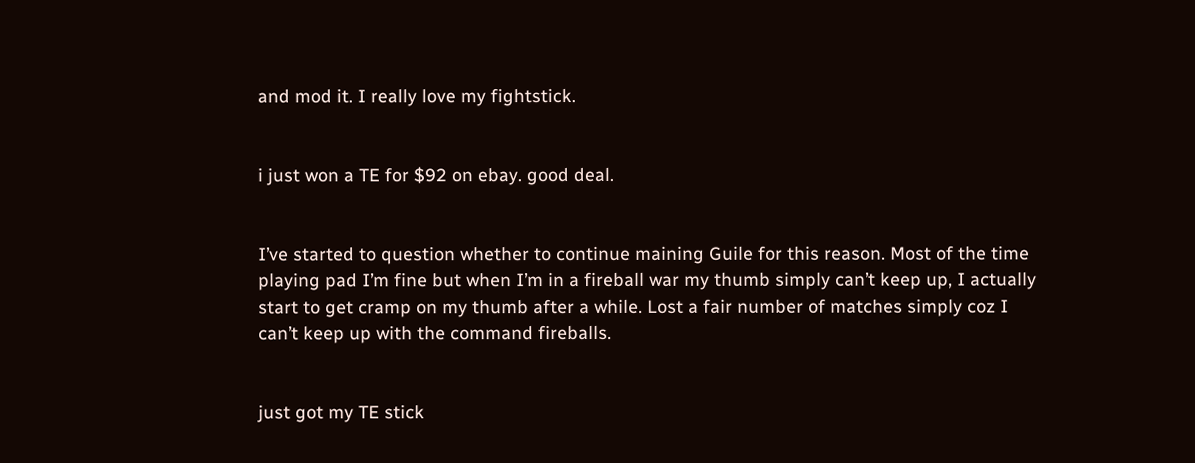and mod it. I really love my fightstick.


i just won a TE for $92 on ebay. good deal.


I’ve started to question whether to continue maining Guile for this reason. Most of the time playing pad I’m fine but when I’m in a fireball war my thumb simply can’t keep up, I actually start to get cramp on my thumb after a while. Lost a fair number of matches simply coz I can’t keep up with the command fireballs.


just got my TE stick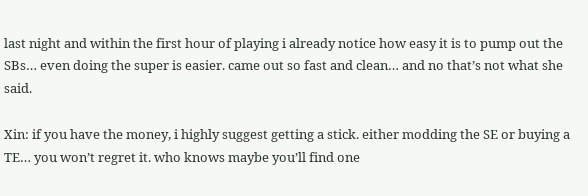last night and within the first hour of playing i already notice how easy it is to pump out the SBs… even doing the super is easier. came out so fast and clean… and no that’s not what she said.

Xin: if you have the money, i highly suggest getting a stick. either modding the SE or buying a TE… you won’t regret it. who knows maybe you’ll find one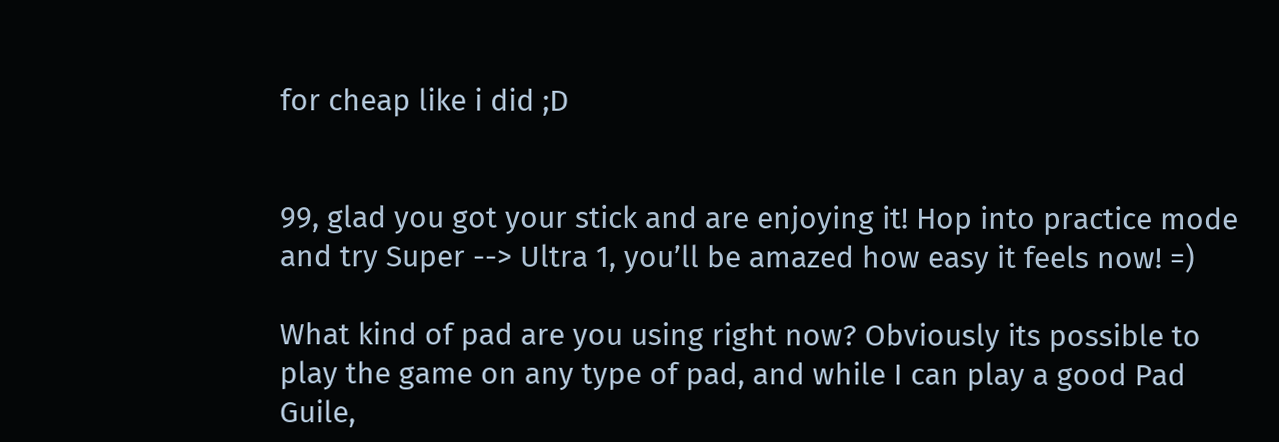for cheap like i did ;D


99, glad you got your stick and are enjoying it! Hop into practice mode and try Super --> Ultra 1, you’ll be amazed how easy it feels now! =)

What kind of pad are you using right now? Obviously its possible to play the game on any type of pad, and while I can play a good Pad Guile,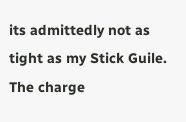its admittedly not as tight as my Stick Guile. The charge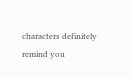characters definitely remind you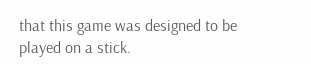that this game was designed to be played on a stick.